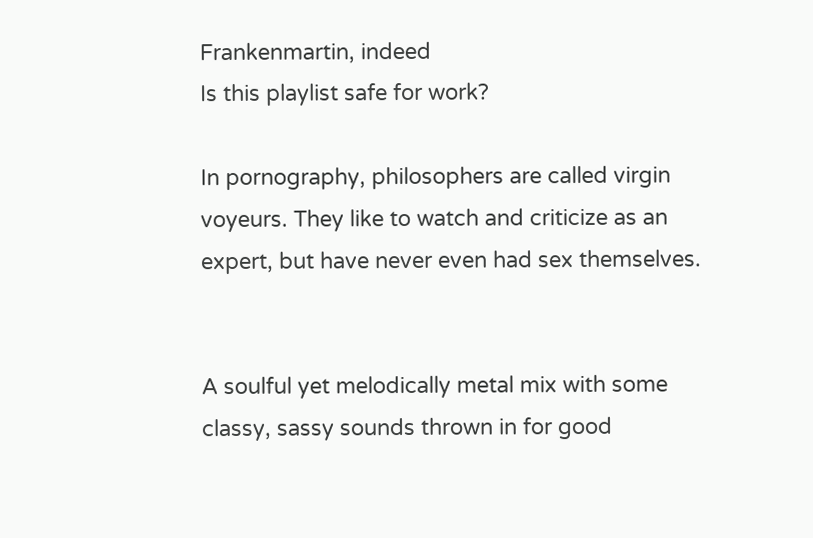Frankenmartin, indeed
Is this playlist safe for work?

In pornography, philosophers are called virgin voyeurs. They like to watch and criticize as an expert, but have never even had sex themselves.


A soulful yet melodically metal mix with some classy, sassy sounds thrown in for good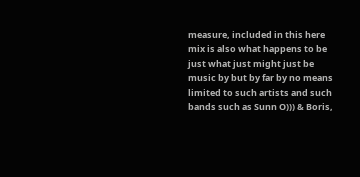measure, included in this here mix is also what happens to be just what just might just be music by but by far by no means limited to such artists and such bands such as Sunn O))) & Boris,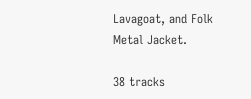Lavagoat, and Folk Metal Jacket.

38 tracks